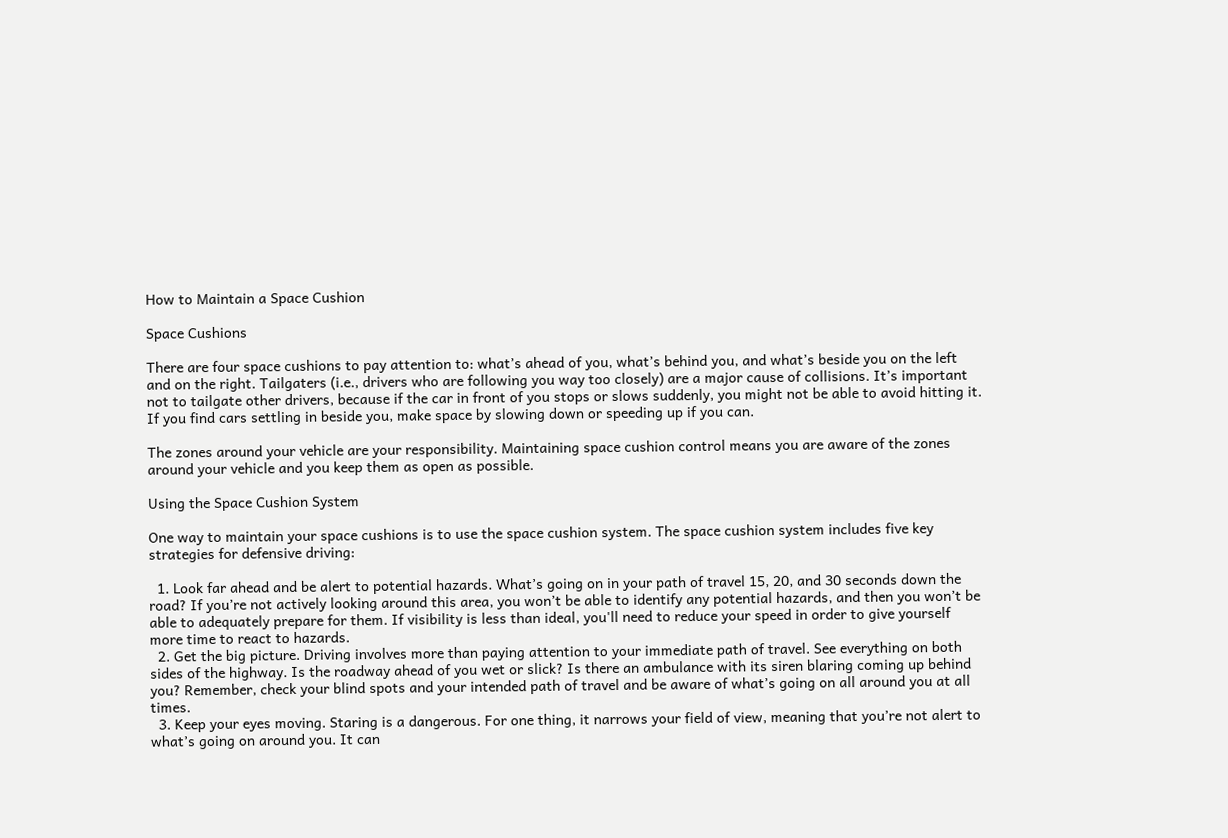How to Maintain a Space Cushion

Space Cushions

There are four space cushions to pay attention to: what’s ahead of you, what’s behind you, and what’s beside you on the left and on the right. Tailgaters (i.e., drivers who are following you way too closely) are a major cause of collisions. It’s important not to tailgate other drivers, because if the car in front of you stops or slows suddenly, you might not be able to avoid hitting it. If you find cars settling in beside you, make space by slowing down or speeding up if you can.

The zones around your vehicle are your responsibility. Maintaining space cushion control means you are aware of the zones around your vehicle and you keep them as open as possible.

Using the Space Cushion System

One way to maintain your space cushions is to use the space cushion system. The space cushion system includes five key strategies for defensive driving:

  1. Look far ahead and be alert to potential hazards. What’s going on in your path of travel 15, 20, and 30 seconds down the road? If you’re not actively looking around this area, you won’t be able to identify any potential hazards, and then you won’t be able to adequately prepare for them. If visibility is less than ideal, you'll need to reduce your speed in order to give yourself more time to react to hazards.
  2. Get the big picture. Driving involves more than paying attention to your immediate path of travel. See everything on both sides of the highway. Is the roadway ahead of you wet or slick? Is there an ambulance with its siren blaring coming up behind you? Remember, check your blind spots and your intended path of travel and be aware of what’s going on all around you at all times.
  3. Keep your eyes moving. Staring is a dangerous. For one thing, it narrows your field of view, meaning that you’re not alert to what’s going on around you. It can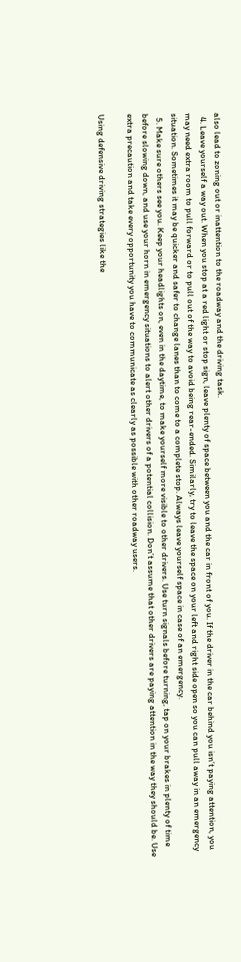also lead to zoning out or inattention to the roadway and the driving task.
  4. Leave yourself a way out. When you stop at a red light or stop sign, leave plenty of space between you and the car in front of you. If the driver in the car behind you isn’t paying attention, you may need extra room to pull forward or to pull out of the way to avoid being rear-ended. Similarly, try to leave the space on your left and right side open so you can pull away in an emergency situation. Sometimes it may be quicker and safer to change lanes than to come to a complete stop. Always leave yourself space in case of an emergency.
  5. Make sure others see you. Keep your headlights on, even in the daytime, to make yourself more visible to other drivers. Use turn signals before turning, tap on your brakes in plenty of time before slowing down, and use your horn in emergency situations to alert other drivers of a potential collision. Don’t assume that other drivers are paying attention in the way they should be. Use extra precaution and take every opportunity you have to communicate as clearly as possible with other roadway users.

Using defensive driving strategies like the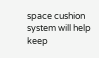space cushion system will help keep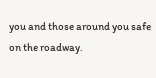you and those around you safe on the roadway.